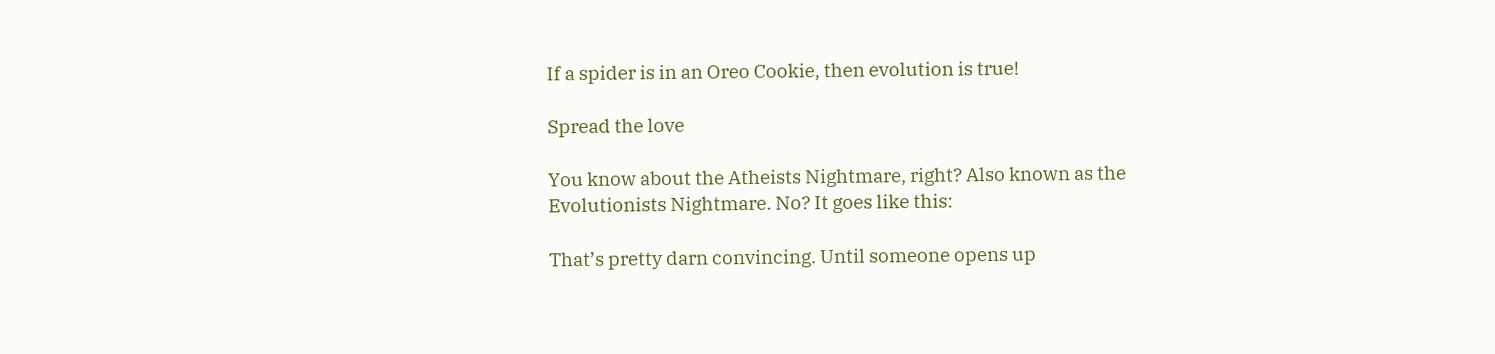If a spider is in an Oreo Cookie, then evolution is true!

Spread the love

You know about the Atheists Nightmare, right? Also known as the Evolutionists Nightmare. No? It goes like this:

That’s pretty darn convincing. Until someone opens up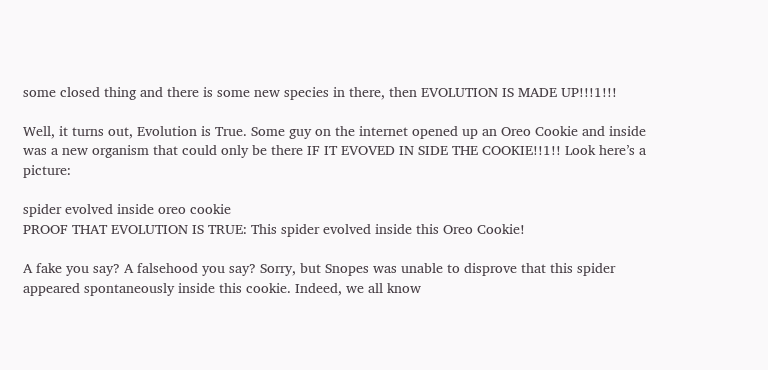some closed thing and there is some new species in there, then EVOLUTION IS MADE UP!!!1!!!

Well, it turns out, Evolution is True. Some guy on the internet opened up an Oreo Cookie and inside was a new organism that could only be there IF IT EVOVED IN SIDE THE COOKIE!!1!! Look here’s a picture:

spider evolved inside oreo cookie
PROOF THAT EVOLUTION IS TRUE: This spider evolved inside this Oreo Cookie!

A fake you say? A falsehood you say? Sorry, but Snopes was unable to disprove that this spider appeared spontaneously inside this cookie. Indeed, we all know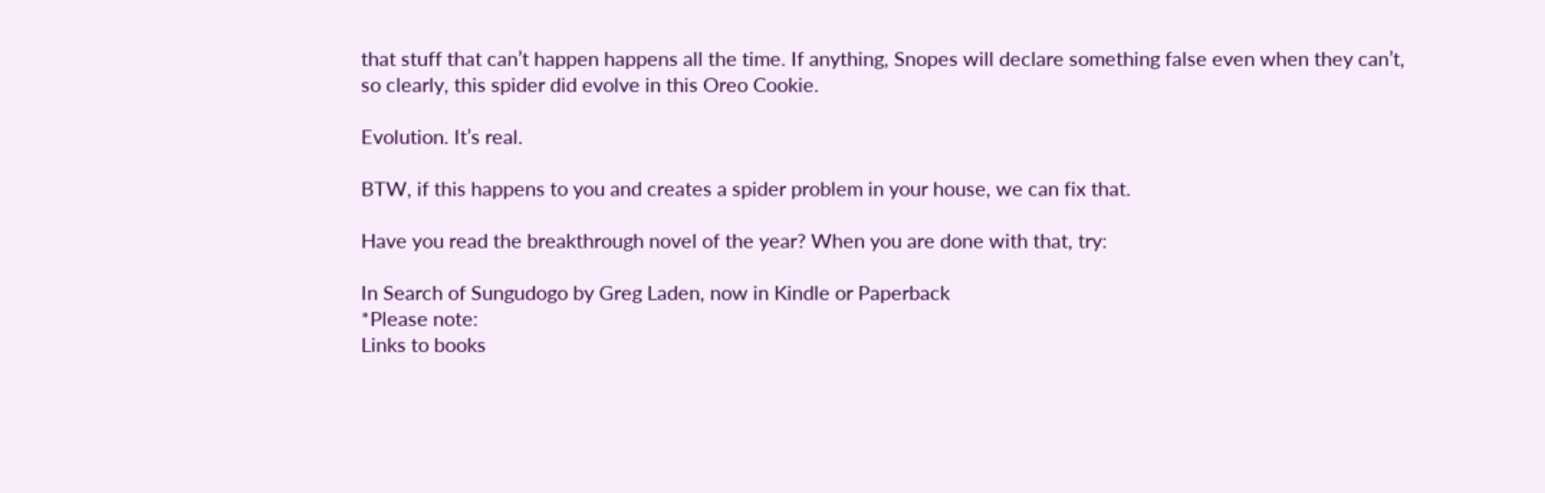that stuff that can’t happen happens all the time. If anything, Snopes will declare something false even when they can’t, so clearly, this spider did evolve in this Oreo Cookie.

Evolution. It’s real.

BTW, if this happens to you and creates a spider problem in your house, we can fix that.

Have you read the breakthrough novel of the year? When you are done with that, try:

In Search of Sungudogo by Greg Laden, now in Kindle or Paperback
*Please note:
Links to books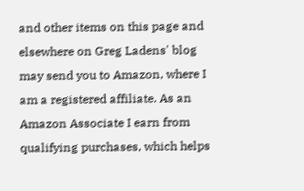and other items on this page and elsewhere on Greg Ladens' blog may send you to Amazon, where I am a registered affiliate. As an Amazon Associate I earn from qualifying purchases, which helps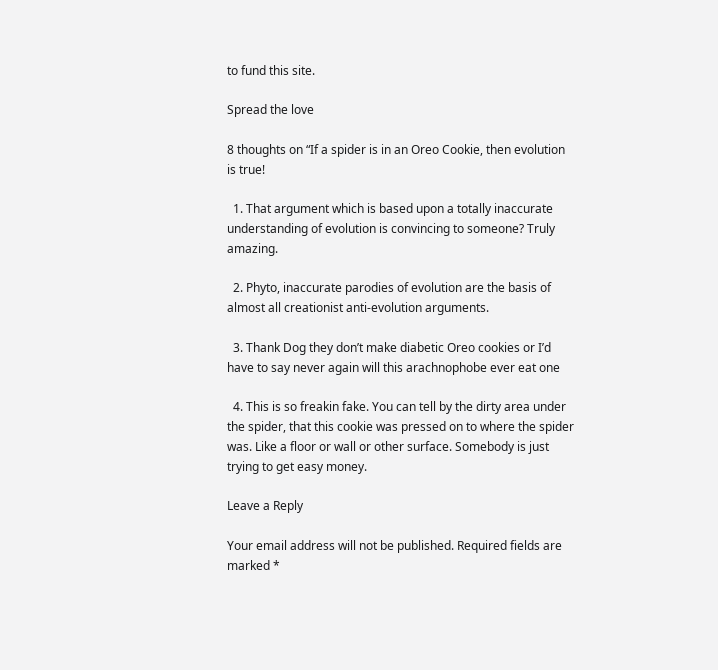to fund this site.

Spread the love

8 thoughts on “If a spider is in an Oreo Cookie, then evolution is true!

  1. That argument which is based upon a totally inaccurate understanding of evolution is convincing to someone? Truly amazing.

  2. Phyto, inaccurate parodies of evolution are the basis of almost all creationist anti-evolution arguments.

  3. Thank Dog they don’t make diabetic Oreo cookies or I’d have to say never again will this arachnophobe ever eat one

  4. This is so freakin fake. You can tell by the dirty area under the spider, that this cookie was pressed on to where the spider was. Like a floor or wall or other surface. Somebody is just trying to get easy money.

Leave a Reply

Your email address will not be published. Required fields are marked *